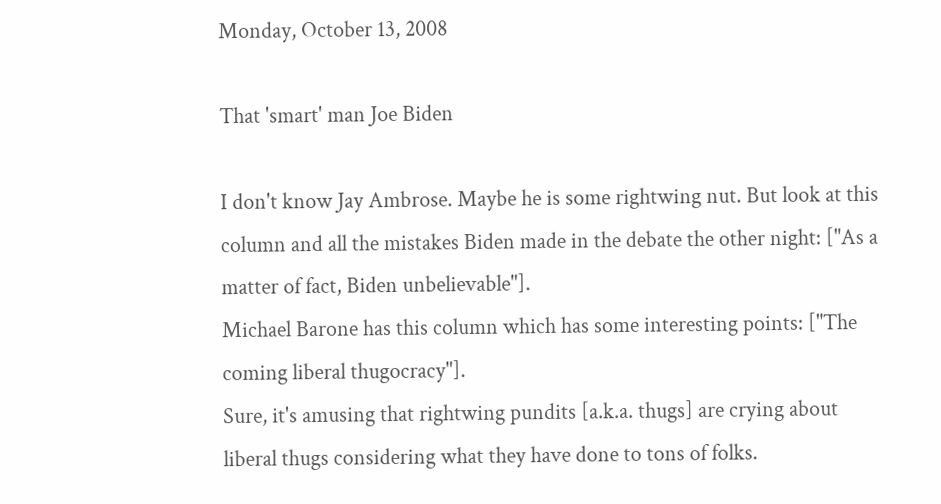Monday, October 13, 2008

That 'smart' man Joe Biden

I don't know Jay Ambrose. Maybe he is some rightwing nut. But look at this column and all the mistakes Biden made in the debate the other night: ["As a matter of fact, Biden unbelievable"].
Michael Barone has this column which has some interesting points: ["The coming liberal thugocracy"].
Sure, it's amusing that rightwing pundits [a.k.a. thugs] are crying about liberal thugs considering what they have done to tons of folks.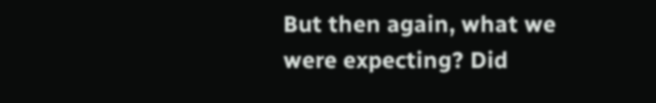But then again, what we were expecting? Did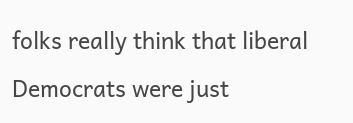folks really think that liberal Democrats were just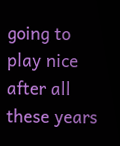going to play nice after all these years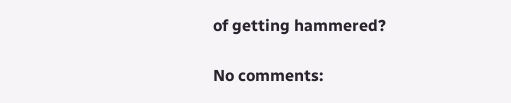of getting hammered?

No comments: